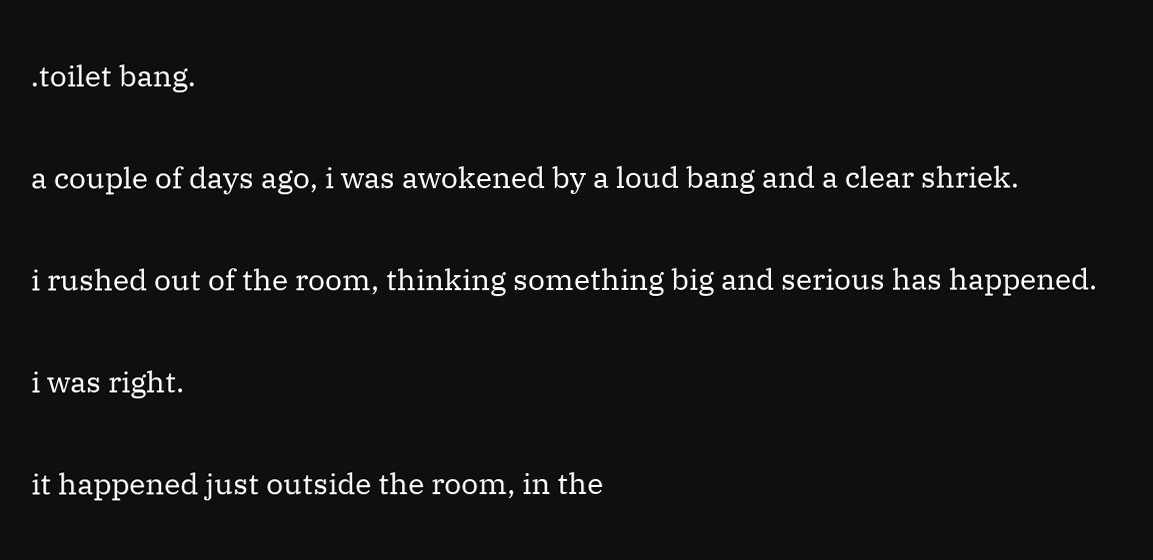.toilet bang.

a couple of days ago, i was awokened by a loud bang and a clear shriek.

i rushed out of the room, thinking something big and serious has happened.

i was right.

it happened just outside the room, in the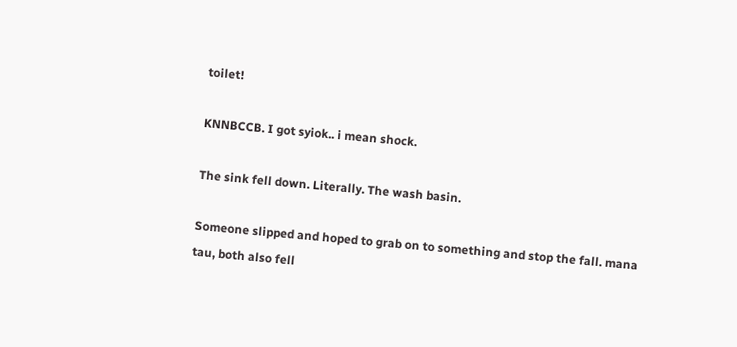toilet!

KNNBCCB. I got syiok.. i mean shock.

The sink fell down. Literally. The wash basin.

Someone slipped and hoped to grab on to something and stop the fall. mana tau, both also fell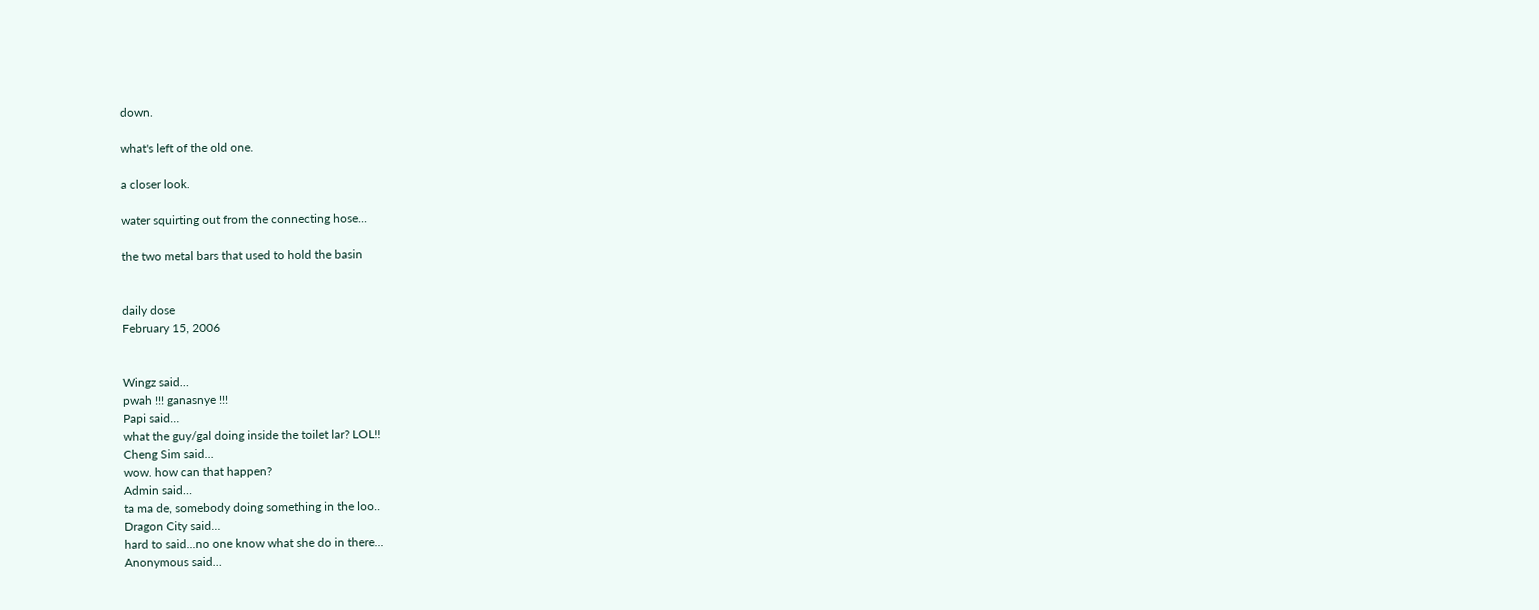down.

what's left of the old one.

a closer look.

water squirting out from the connecting hose...

the two metal bars that used to hold the basin


daily dose
February 15, 2006


Wingz said…
pwah !!! ganasnye !!!
Papi said…
what the guy/gal doing inside the toilet lar? LOL!!
Cheng Sim said…
wow. how can that happen?
Admin said…
ta ma de, somebody doing something in the loo..
Dragon City said…
hard to said...no one know what she do in there...
Anonymous said…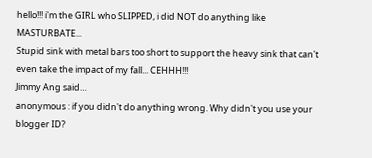hello!!! i'm the GIRL who SLIPPED, i did NOT do anything like MASTURBATE...
Stupid sink with metal bars too short to support the heavy sink that can't even take the impact of my fall... CEHHH!!!
Jimmy Ang said…
anonymous : if you didn't do anything wrong. Why didn't you use your blogger ID?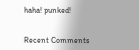haha! punked!


Recent Comments